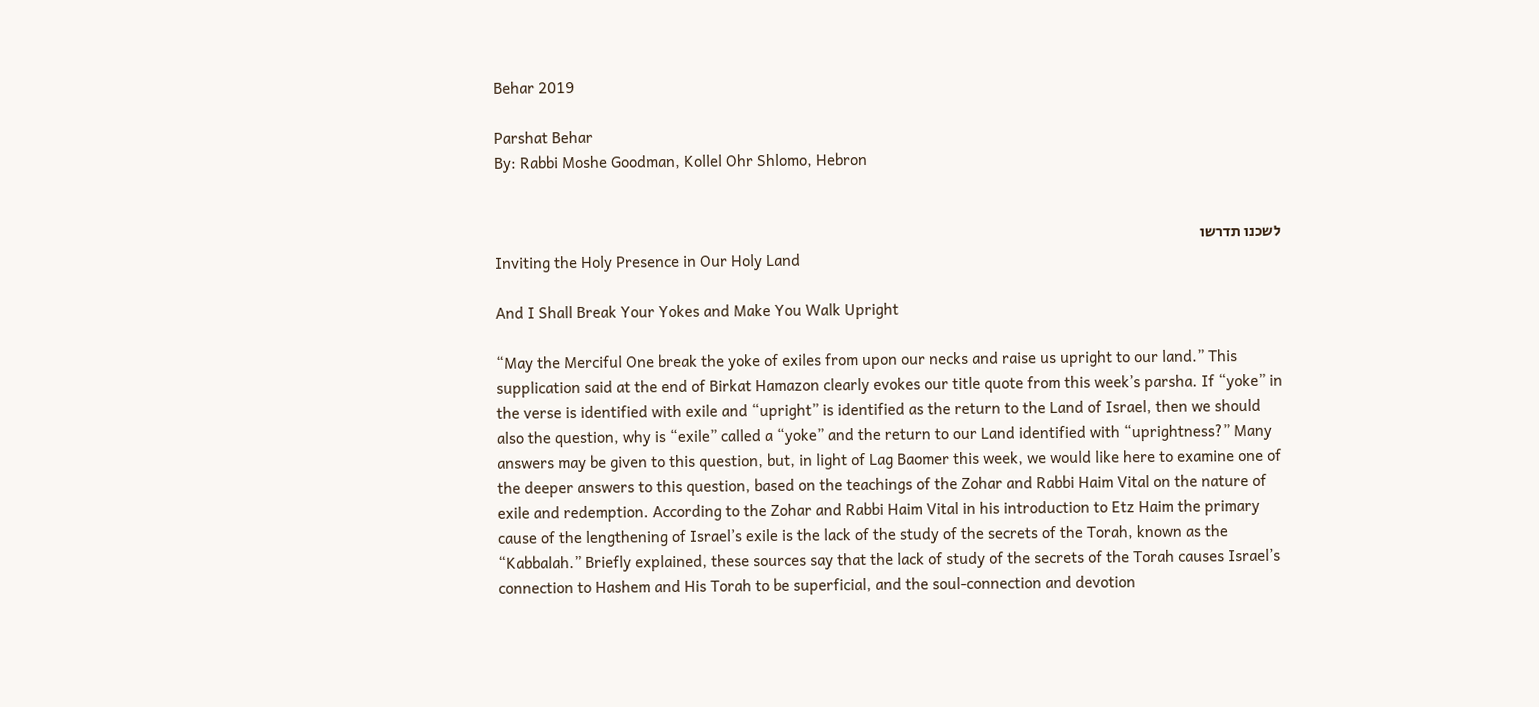Behar 2019

Parshat Behar
By: Rabbi Moshe Goodman, Kollel Ohr Shlomo, Hebron


לשכנו תדרשו
Inviting the Holy Presence in Our Holy Land

And I Shall Break Your Yokes and Make You Walk Upright

“May the Merciful One break the yoke of exiles from upon our necks and raise us upright to our land.” This supplication said at the end of Birkat Hamazon clearly evokes our title quote from this week’s parsha. If “yoke” in the verse is identified with exile and “upright” is identified as the return to the Land of Israel, then we should also the question, why is “exile” called a “yoke” and the return to our Land identified with “uprightness?” Many answers may be given to this question, but, in light of Lag Baomer this week, we would like here to examine one of the deeper answers to this question, based on the teachings of the Zohar and Rabbi Haim Vital on the nature of exile and redemption. According to the Zohar and Rabbi Haim Vital in his introduction to Etz Haim the primary cause of the lengthening of Israel’s exile is the lack of the study of the secrets of the Torah, known as the “Kabbalah.” Briefly explained, these sources say that the lack of study of the secrets of the Torah causes Israel’s connection to Hashem and His Torah to be superficial, and the soul-connection and devotion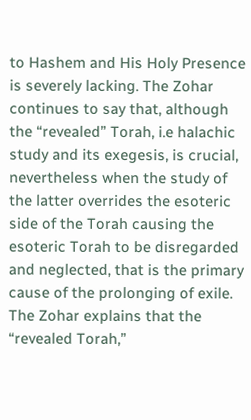to Hashem and His Holy Presence is severely lacking. The Zohar continues to say that, although the “revealed” Torah, i.e halachic study and its exegesis, is crucial, nevertheless when the study of the latter overrides the esoteric side of the Torah causing the esoteric Torah to be disregarded and neglected, that is the primary cause of the prolonging of exile. The Zohar explains that the “revealed Torah,”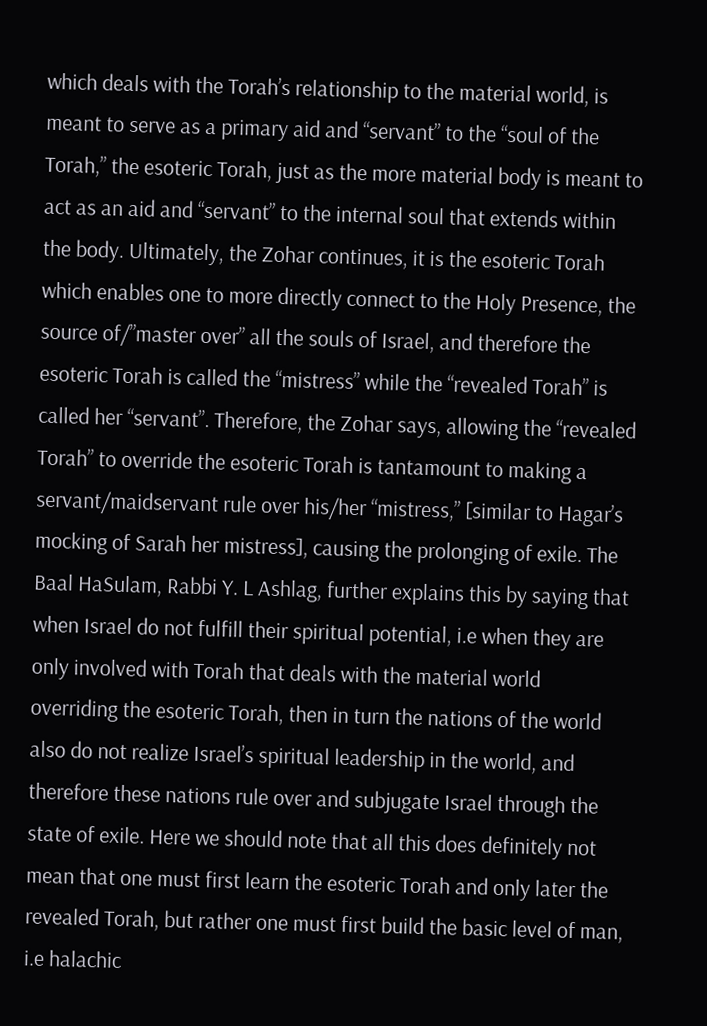which deals with the Torah’s relationship to the material world, is meant to serve as a primary aid and “servant” to the “soul of the Torah,” the esoteric Torah, just as the more material body is meant to act as an aid and “servant” to the internal soul that extends within the body. Ultimately, the Zohar continues, it is the esoteric Torah which enables one to more directly connect to the Holy Presence, the source of/”master over” all the souls of Israel, and therefore the esoteric Torah is called the “mistress” while the “revealed Torah” is called her “servant”. Therefore, the Zohar says, allowing the “revealed Torah” to override the esoteric Torah is tantamount to making a servant/maidservant rule over his/her “mistress,” [similar to Hagar’s mocking of Sarah her mistress], causing the prolonging of exile. The Baal HaSulam, Rabbi Y. L Ashlag, further explains this by saying that when Israel do not fulfill their spiritual potential, i.e when they are only involved with Torah that deals with the material world overriding the esoteric Torah, then in turn the nations of the world also do not realize Israel’s spiritual leadership in the world, and therefore these nations rule over and subjugate Israel through the state of exile. Here we should note that all this does definitely not mean that one must first learn the esoteric Torah and only later the revealed Torah, but rather one must first build the basic level of man, i.e halachic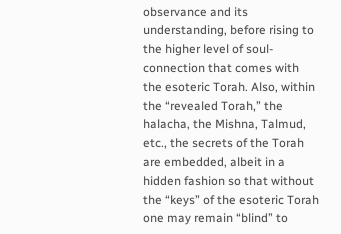observance and its understanding, before rising to the higher level of soul-connection that comes with the esoteric Torah. Also, within the “revealed Torah,” the halacha, the Mishna, Talmud, etc., the secrets of the Torah are embedded, albeit in a hidden fashion so that without the “keys” of the esoteric Torah one may remain “blind” to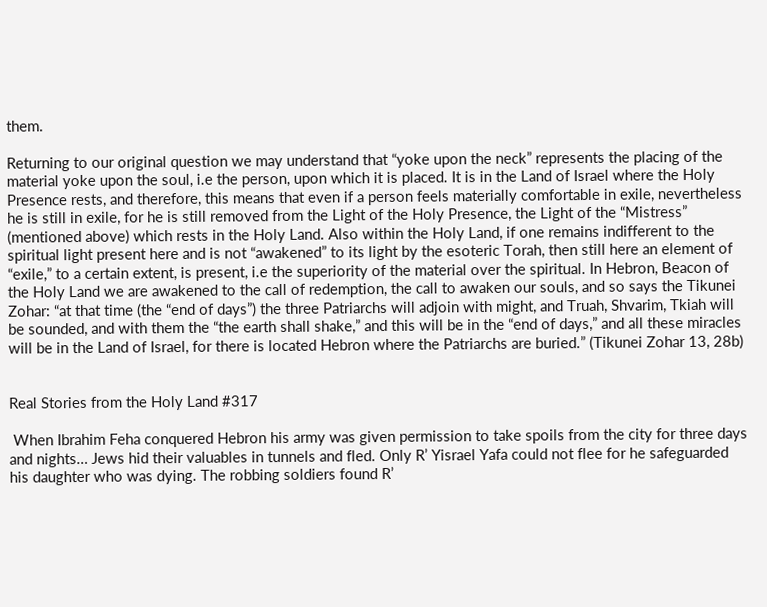them.

Returning to our original question we may understand that “yoke upon the neck” represents the placing of the material yoke upon the soul, i.e the person, upon which it is placed. It is in the Land of Israel where the Holy Presence rests, and therefore, this means that even if a person feels materially comfortable in exile, nevertheless he is still in exile, for he is still removed from the Light of the Holy Presence, the Light of the “Mistress” (mentioned above) which rests in the Holy Land. Also within the Holy Land, if one remains indifferent to the spiritual light present here and is not “awakened” to its light by the esoteric Torah, then still here an element of “exile,” to a certain extent, is present, i.e the superiority of the material over the spiritual. In Hebron, Beacon of the Holy Land we are awakened to the call of redemption, the call to awaken our souls, and so says the Tikunei Zohar: “at that time (the “end of days”) the three Patriarchs will adjoin with might, and Truah, Shvarim, Tkiah will be sounded, and with them the “the earth shall shake,” and this will be in the “end of days,” and all these miracles will be in the Land of Israel, for there is located Hebron where the Patriarchs are buried.” (Tikunei Zohar 13, 28b)


Real Stories from the Holy Land #317

 When Ibrahim Feha conquered Hebron his army was given permission to take spoils from the city for three days and nights… Jews hid their valuables in tunnels and fled. Only R’ Yisrael Yafa could not flee for he safeguarded his daughter who was dying. The robbing soldiers found R’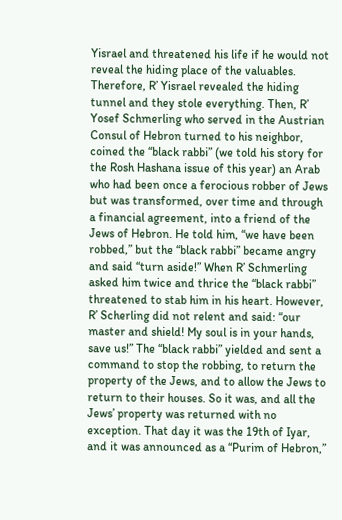Yisrael and threatened his life if he would not reveal the hiding place of the valuables. Therefore, R’ Yisrael revealed the hiding tunnel and they stole everything. Then, R’ Yosef Schmerling who served in the Austrian Consul of Hebron turned to his neighbor, coined the “black rabbi” (we told his story for the Rosh Hashana issue of this year) an Arab who had been once a ferocious robber of Jews but was transformed, over time and through a financial agreement, into a friend of the Jews of Hebron. He told him, “we have been robbed,” but the “black rabbi” became angry and said “turn aside!” When R’ Schmerling asked him twice and thrice the “black rabbi” threatened to stab him in his heart. However, R’ Scherling did not relent and said: “our master and shield! My soul is in your hands, save us!” The “black rabbi” yielded and sent a command to stop the robbing, to return the property of the Jews, and to allow the Jews to return to their houses. So it was, and all the Jews’ property was returned with no exception. That day it was the 19th of Iyar, and it was announced as a “Purim of Hebron,”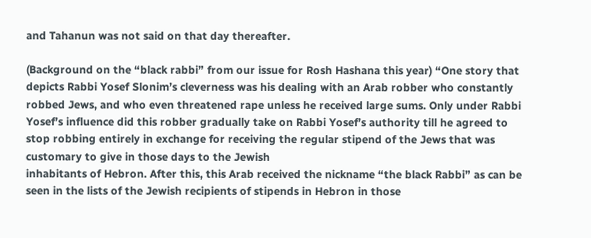and Tahanun was not said on that day thereafter.

(Background on the “black rabbi” from our issue for Rosh Hashana this year) “One story that depicts Rabbi Yosef Slonim’s cleverness was his dealing with an Arab robber who constantly robbed Jews, and who even threatened rape unless he received large sums. Only under Rabbi Yosef’s influence did this robber gradually take on Rabbi Yosef’s authority till he agreed to stop robbing entirely in exchange for receiving the regular stipend of the Jews that was customary to give in those days to the Jewish
inhabitants of Hebron. After this, this Arab received the nickname “the black Rabbi” as can be seen in the lists of the Jewish recipients of stipends in Hebron in those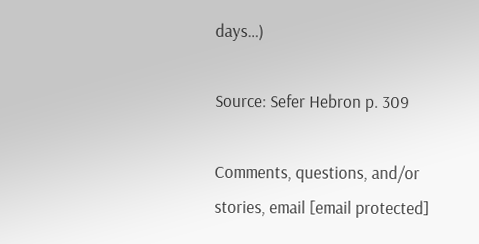days…)

Source: Sefer Hebron p. 309

Comments, questions, and/or stories, email [email protected]